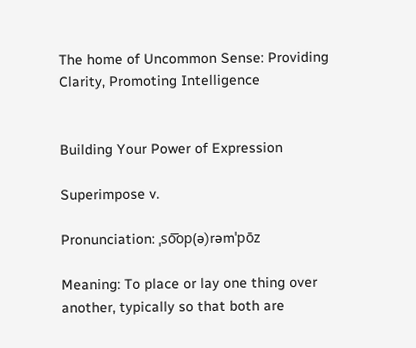The home of Uncommon Sense: Providing Clarity, Promoting Intelligence


Building Your Power of Expression

Superimpose v.

Pronunciation: ˌso͞op(ə)rəmˈpōz

Meaning: To place or lay one thing over another, typically so that both are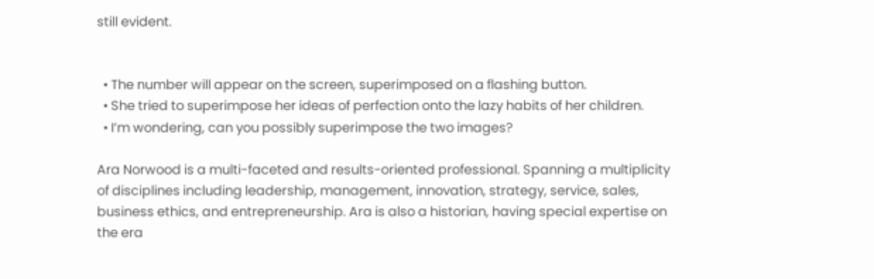still evident.


  • The number will appear on the screen, superimposed on a flashing button.
  • She tried to superimpose her ideas of perfection onto the lazy habits of her children.
  • I’m wondering, can you possibly superimpose the two images?

Ara Norwood is a multi-faceted and results-oriented professional. Spanning a multiplicity of disciplines including leadership, management, innovation, strategy, service, sales, business ethics, and entrepreneurship. Ara is also a historian, having special expertise on the era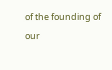of the founding of our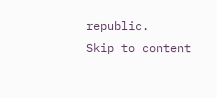republic.
Skip to content